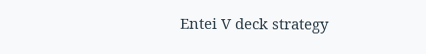Entei V deck strategy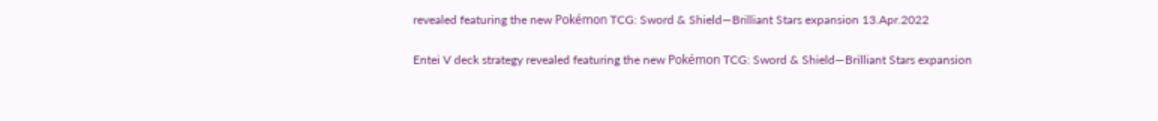revealed featuring the new Pokémon TCG: Sword & Shield—Brilliant Stars expansion 13.Apr.2022

Entei V deck strategy revealed featuring the new Pokémon TCG: Sword & Shield—Brilliant Stars expansion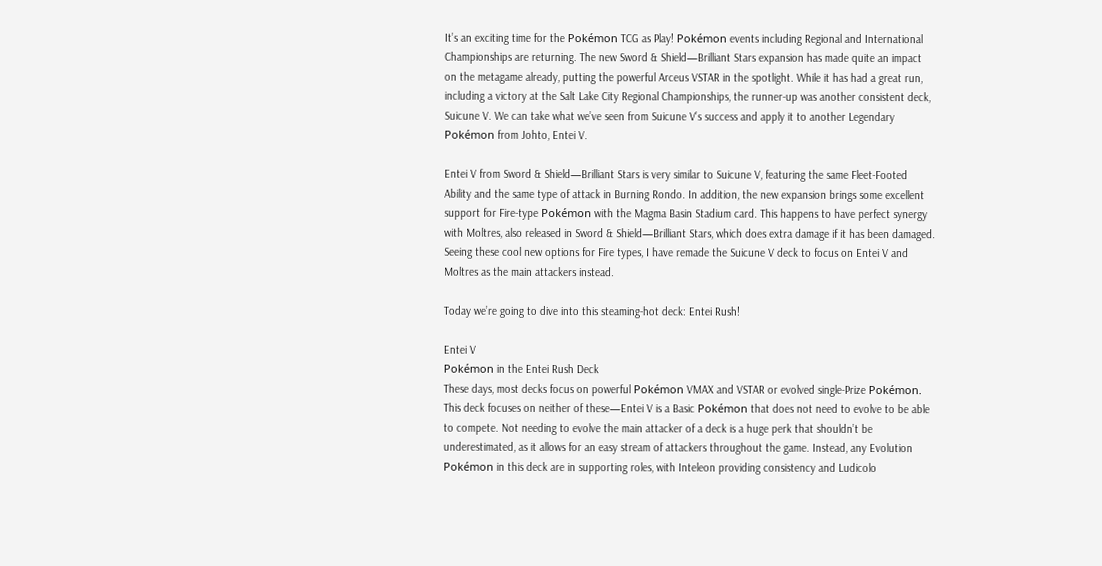It’s an exciting time for the Pokémon TCG as Play! Pokémon events including Regional and International Championships are returning. The new Sword & Shield—Brilliant Stars expansion has made quite an impact on the metagame already, putting the powerful Arceus VSTAR in the spotlight. While it has had a great run, including a victory at the Salt Lake City Regional Championships, the runner-up was another consistent deck, Suicune V. We can take what we’ve seen from Suicune V’s success and apply it to another Legendary Pokémon from Johto, Entei V.

Entei V from Sword & Shield—Brilliant Stars is very similar to Suicune V, featuring the same Fleet-Footed Ability and the same type of attack in Burning Rondo. In addition, the new expansion brings some excellent support for Fire-type Pokémon with the Magma Basin Stadium card. This happens to have perfect synergy with Moltres, also released in Sword & Shield—Brilliant Stars, which does extra damage if it has been damaged. Seeing these cool new options for Fire types, I have remade the Suicune V deck to focus on Entei V and Moltres as the main attackers instead.

Today we’re going to dive into this steaming-hot deck: Entei Rush!

Entei V
Pokémon in the Entei Rush Deck
These days, most decks focus on powerful Pokémon VMAX and VSTAR or evolved single-Prize Pokémon. This deck focuses on neither of these—Entei V is a Basic Pokémon that does not need to evolve to be able to compete. Not needing to evolve the main attacker of a deck is a huge perk that shouldn’t be underestimated, as it allows for an easy stream of attackers throughout the game. Instead, any Evolution Pokémon in this deck are in supporting roles, with Inteleon providing consistency and Ludicolo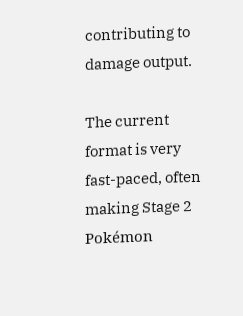contributing to damage output.

The current format is very fast-paced, often making Stage 2 Pokémon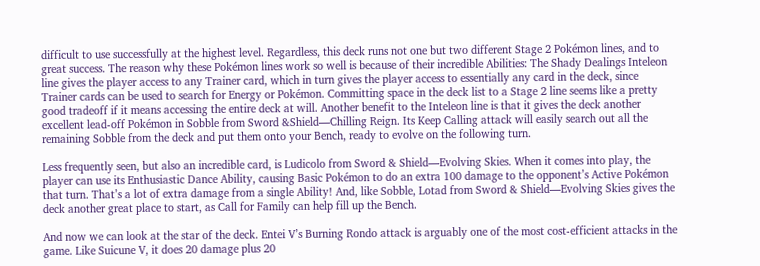difficult to use successfully at the highest level. Regardless, this deck runs not one but two different Stage 2 Pokémon lines, and to great success. The reason why these Pokémon lines work so well is because of their incredible Abilities: The Shady Dealings Inteleon line gives the player access to any Trainer card, which in turn gives the player access to essentially any card in the deck, since Trainer cards can be used to search for Energy or Pokémon. Committing space in the deck list to a Stage 2 line seems like a pretty good tradeoff if it means accessing the entire deck at will. Another benefit to the Inteleon line is that it gives the deck another excellent lead-off Pokémon in Sobble from Sword &Shield—Chilling Reign. Its Keep Calling attack will easily search out all the remaining Sobble from the deck and put them onto your Bench, ready to evolve on the following turn.

Less frequently seen, but also an incredible card, is Ludicolo from Sword & Shield—Evolving Skies. When it comes into play, the player can use its Enthusiastic Dance Ability, causing Basic Pokémon to do an extra 100 damage to the opponent’s Active Pokémon that turn. That’s a lot of extra damage from a single Ability! And, like Sobble, Lotad from Sword & Shield—Evolving Skies gives the deck another great place to start, as Call for Family can help fill up the Bench.

And now we can look at the star of the deck. Entei V’s Burning Rondo attack is arguably one of the most cost-efficient attacks in the game. Like Suicune V, it does 20 damage plus 20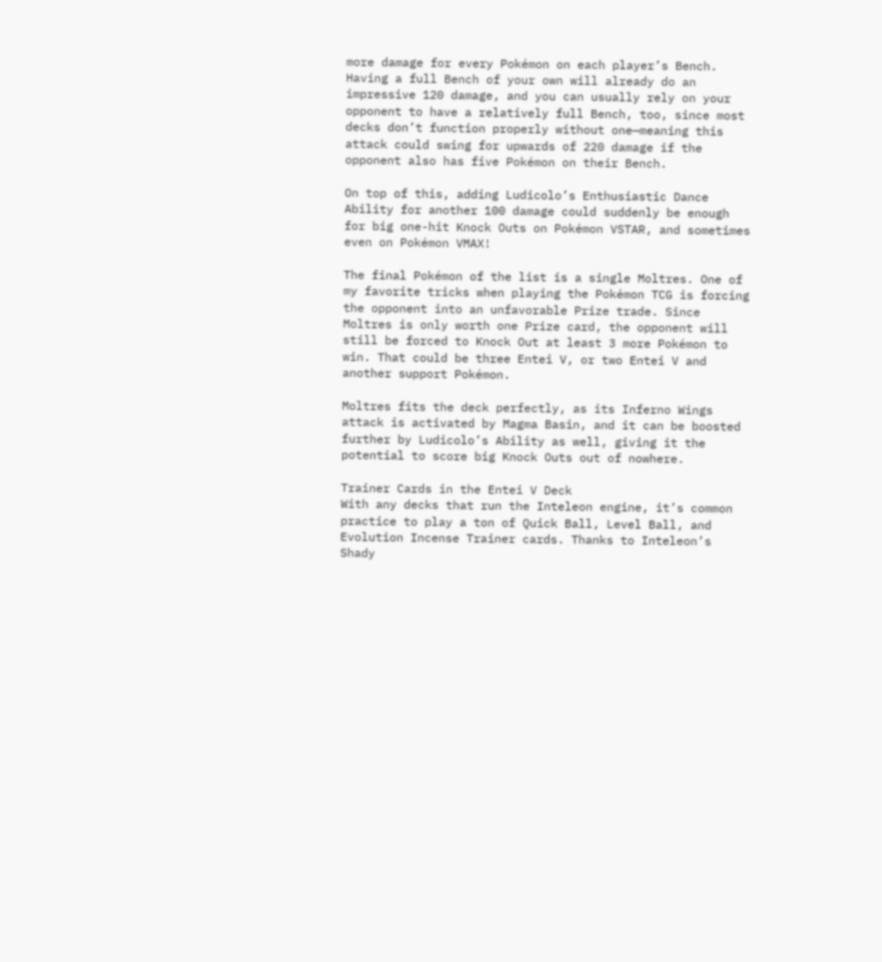more damage for every Pokémon on each player’s Bench. Having a full Bench of your own will already do an impressive 120 damage, and you can usually rely on your opponent to have a relatively full Bench, too, since most decks don’t function properly without one—meaning this attack could swing for upwards of 220 damage if the opponent also has five Pokémon on their Bench.

On top of this, adding Ludicolo’s Enthusiastic Dance Ability for another 100 damage could suddenly be enough for big one-hit Knock Outs on Pokémon VSTAR, and sometimes even on Pokémon VMAX!

The final Pokémon of the list is a single Moltres. One of my favorite tricks when playing the Pokémon TCG is forcing the opponent into an unfavorable Prize trade. Since Moltres is only worth one Prize card, the opponent will still be forced to Knock Out at least 3 more Pokémon to win. That could be three Entei V, or two Entei V and another support Pokémon.

Moltres fits the deck perfectly, as its Inferno Wings attack is activated by Magma Basin, and it can be boosted further by Ludicolo’s Ability as well, giving it the potential to score big Knock Outs out of nowhere.

Trainer Cards in the Entei V Deck
With any decks that run the Inteleon engine, it’s common practice to play a ton of Quick Ball, Level Ball, and Evolution Incense Trainer cards. Thanks to Inteleon’s Shady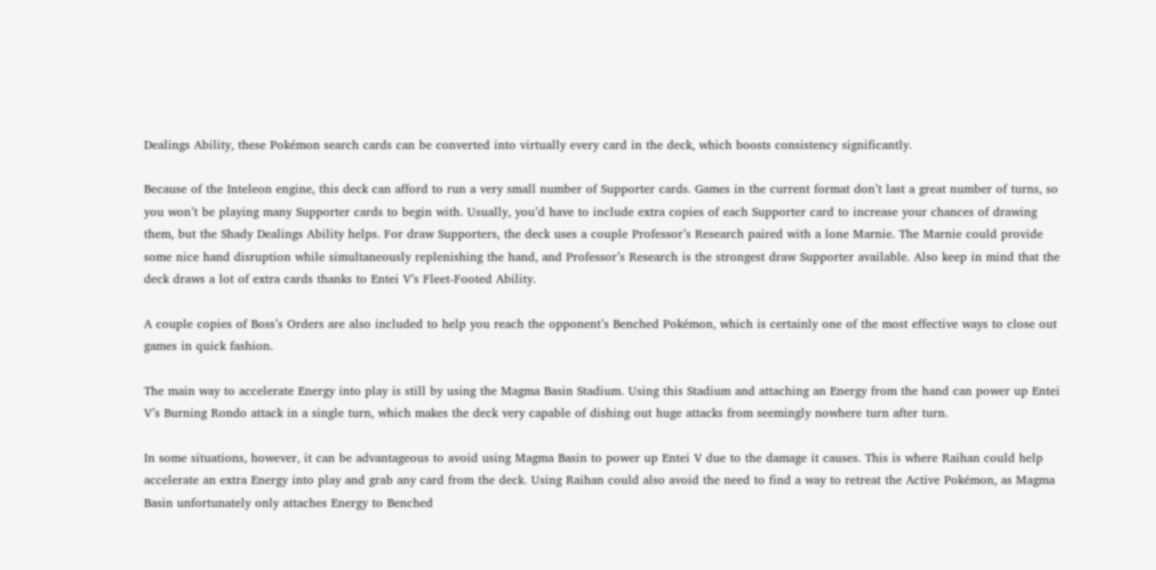Dealings Ability, these Pokémon search cards can be converted into virtually every card in the deck, which boosts consistency significantly.

Because of the Inteleon engine, this deck can afford to run a very small number of Supporter cards. Games in the current format don’t last a great number of turns, so you won’t be playing many Supporter cards to begin with. Usually, you’d have to include extra copies of each Supporter card to increase your chances of drawing them, but the Shady Dealings Ability helps. For draw Supporters, the deck uses a couple Professor’s Research paired with a lone Marnie. The Marnie could provide some nice hand disruption while simultaneously replenishing the hand, and Professor’s Research is the strongest draw Supporter available. Also keep in mind that the deck draws a lot of extra cards thanks to Entei V’s Fleet-Footed Ability.

A couple copies of Boss’s Orders are also included to help you reach the opponent’s Benched Pokémon, which is certainly one of the most effective ways to close out games in quick fashion.

The main way to accelerate Energy into play is still by using the Magma Basin Stadium. Using this Stadium and attaching an Energy from the hand can power up Entei V’s Burning Rondo attack in a single turn, which makes the deck very capable of dishing out huge attacks from seemingly nowhere turn after turn.

In some situations, however, it can be advantageous to avoid using Magma Basin to power up Entei V due to the damage it causes. This is where Raihan could help accelerate an extra Energy into play and grab any card from the deck. Using Raihan could also avoid the need to find a way to retreat the Active Pokémon, as Magma Basin unfortunately only attaches Energy to Benched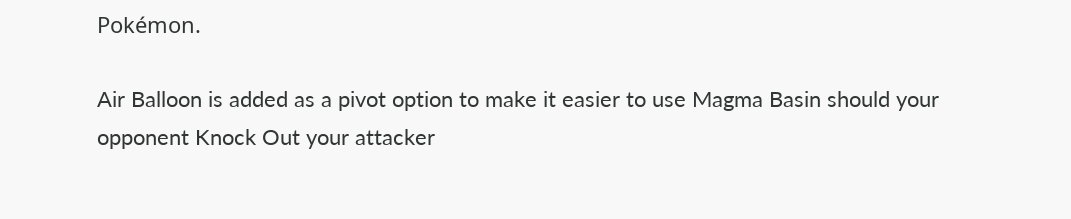Pokémon.

Air Balloon is added as a pivot option to make it easier to use Magma Basin should your opponent Knock Out your attacker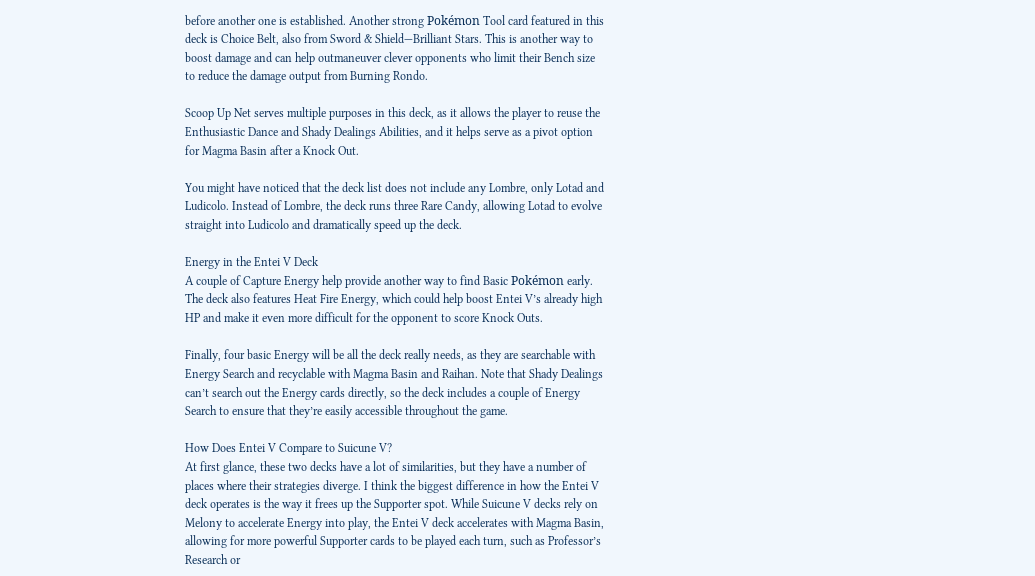before another one is established. Another strong Pokémon Tool card featured in this deck is Choice Belt, also from Sword & Shield—Brilliant Stars. This is another way to boost damage and can help outmaneuver clever opponents who limit their Bench size to reduce the damage output from Burning Rondo.

Scoop Up Net serves multiple purposes in this deck, as it allows the player to reuse the Enthusiastic Dance and Shady Dealings Abilities, and it helps serve as a pivot option for Magma Basin after a Knock Out.

You might have noticed that the deck list does not include any Lombre, only Lotad and Ludicolo. Instead of Lombre, the deck runs three Rare Candy, allowing Lotad to evolve straight into Ludicolo and dramatically speed up the deck.

Energy in the Entei V Deck
A couple of Capture Energy help provide another way to find Basic Pokémon early. The deck also features Heat Fire Energy, which could help boost Entei V’s already high HP and make it even more difficult for the opponent to score Knock Outs.

Finally, four basic Energy will be all the deck really needs, as they are searchable with Energy Search and recyclable with Magma Basin and Raihan. Note that Shady Dealings can’t search out the Energy cards directly, so the deck includes a couple of Energy Search to ensure that they’re easily accessible throughout the game.

How Does Entei V Compare to Suicune V?
At first glance, these two decks have a lot of similarities, but they have a number of places where their strategies diverge. I think the biggest difference in how the Entei V deck operates is the way it frees up the Supporter spot. While Suicune V decks rely on Melony to accelerate Energy into play, the Entei V deck accelerates with Magma Basin, allowing for more powerful Supporter cards to be played each turn, such as Professor’s Research or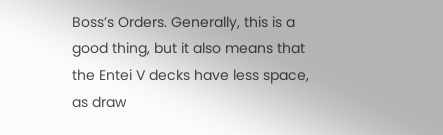Boss’s Orders. Generally, this is a good thing, but it also means that the Entei V decks have less space, as draw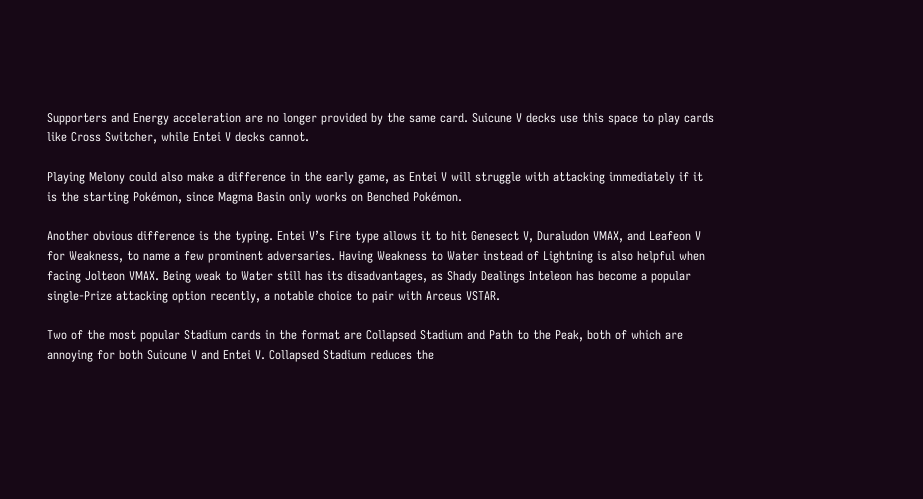Supporters and Energy acceleration are no longer provided by the same card. Suicune V decks use this space to play cards like Cross Switcher, while Entei V decks cannot.

Playing Melony could also make a difference in the early game, as Entei V will struggle with attacking immediately if it is the starting Pokémon, since Magma Basin only works on Benched Pokémon.

Another obvious difference is the typing. Entei V’s Fire type allows it to hit Genesect V, Duraludon VMAX, and Leafeon V for Weakness, to name a few prominent adversaries. Having Weakness to Water instead of Lightning is also helpful when facing Jolteon VMAX. Being weak to Water still has its disadvantages, as Shady Dealings Inteleon has become a popular single-Prize attacking option recently, a notable choice to pair with Arceus VSTAR.

Two of the most popular Stadium cards in the format are Collapsed Stadium and Path to the Peak, both of which are annoying for both Suicune V and Entei V. Collapsed Stadium reduces the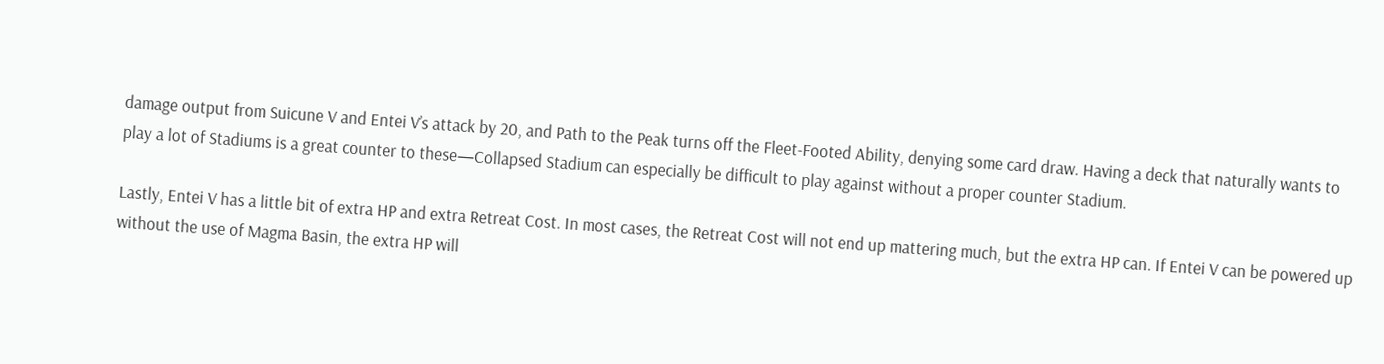damage output from Suicune V and Entei V’s attack by 20, and Path to the Peak turns off the Fleet-Footed Ability, denying some card draw. Having a deck that naturally wants to play a lot of Stadiums is a great counter to these—Collapsed Stadium can especially be difficult to play against without a proper counter Stadium.

Lastly, Entei V has a little bit of extra HP and extra Retreat Cost. In most cases, the Retreat Cost will not end up mattering much, but the extra HP can. If Entei V can be powered up without the use of Magma Basin, the extra HP will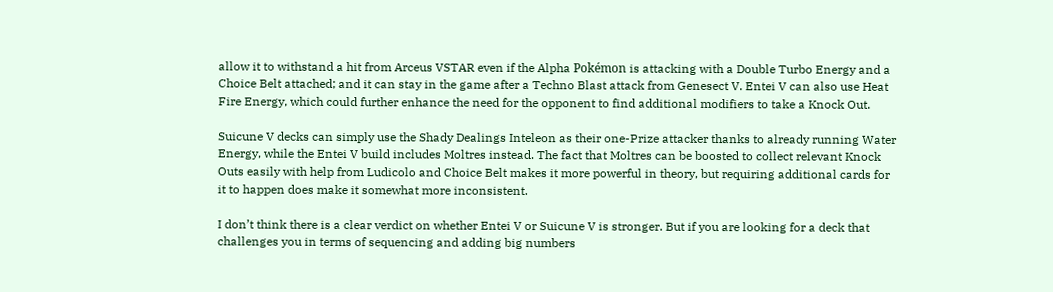allow it to withstand a hit from Arceus VSTAR even if the Alpha Pokémon is attacking with a Double Turbo Energy and a Choice Belt attached; and it can stay in the game after a Techno Blast attack from Genesect V. Entei V can also use Heat Fire Energy, which could further enhance the need for the opponent to find additional modifiers to take a Knock Out.

Suicune V decks can simply use the Shady Dealings Inteleon as their one-Prize attacker thanks to already running Water Energy, while the Entei V build includes Moltres instead. The fact that Moltres can be boosted to collect relevant Knock Outs easily with help from Ludicolo and Choice Belt makes it more powerful in theory, but requiring additional cards for it to happen does make it somewhat more inconsistent.

I don’t think there is a clear verdict on whether Entei V or Suicune V is stronger. But if you are looking for a deck that challenges you in terms of sequencing and adding big numbers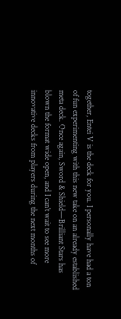together, Entei V is the deck for you. I personally have had a ton of fun experimenting with this new take on an already established meta deck. Once again, Sword & Shield—Brilliant Stars has blown the format wide open, and I can’t wait to see more innovative decks from players during the next months of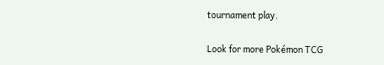tournament play.

Look for more Pokémon TCG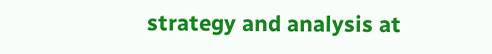strategy and analysis at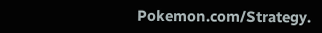Pokemon.com/Strategy.